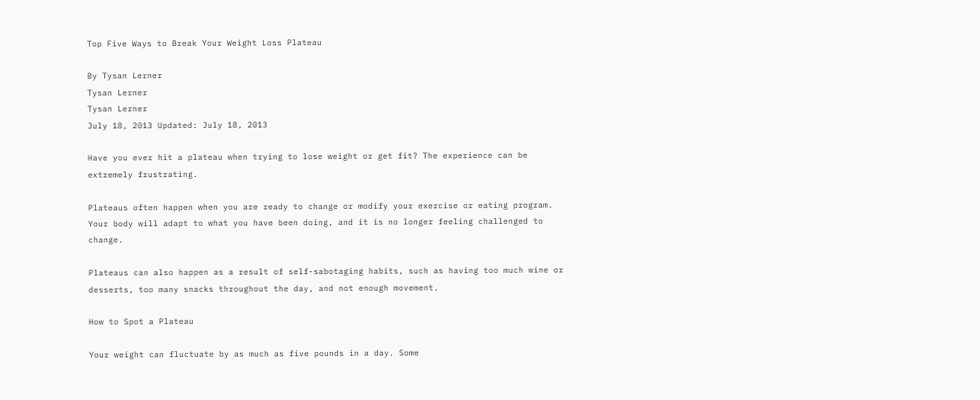Top Five Ways to Break Your Weight Loss Plateau

By Tysan Lerner
Tysan Lerner
Tysan Lerner
July 18, 2013 Updated: July 18, 2013

Have you ever hit a plateau when trying to lose weight or get fit? The experience can be extremely frustrating.

Plateaus often happen when you are ready to change or modify your exercise or eating program. Your body will adapt to what you have been doing, and it is no longer feeling challenged to change.

Plateaus can also happen as a result of self-sabotaging habits, such as having too much wine or desserts, too many snacks throughout the day, and not enough movement.

How to Spot a Plateau

Your weight can fluctuate by as much as five pounds in a day. Some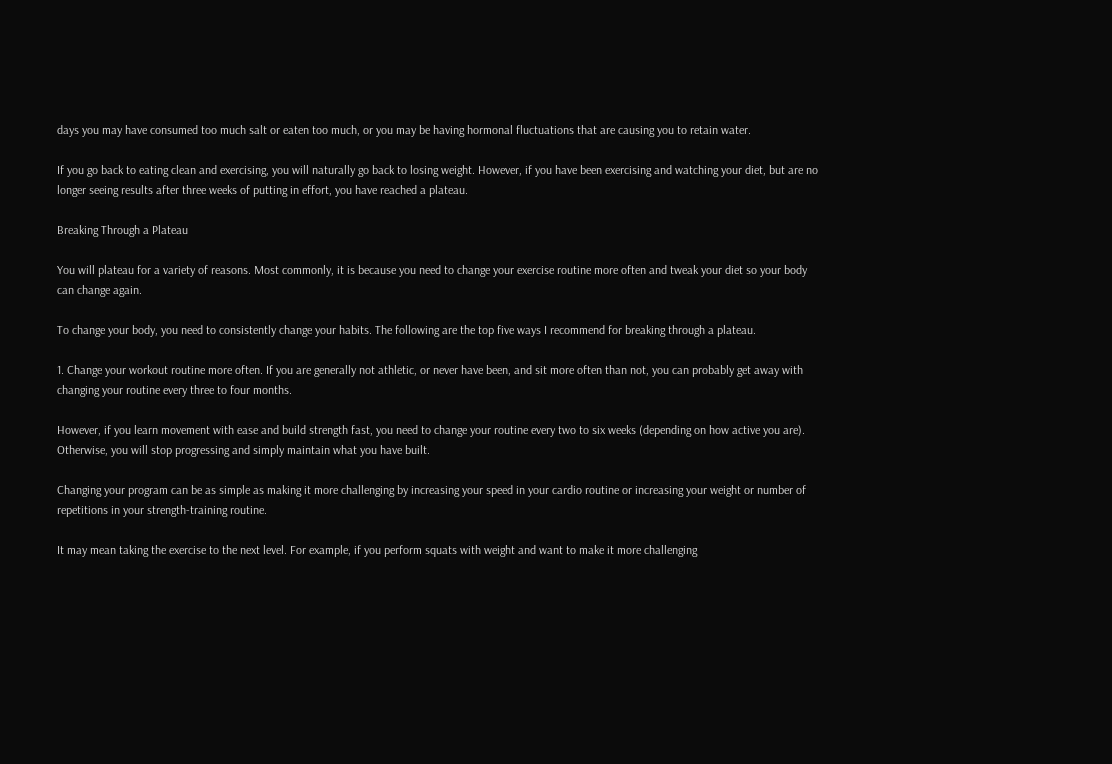days you may have consumed too much salt or eaten too much, or you may be having hormonal fluctuations that are causing you to retain water.

If you go back to eating clean and exercising, you will naturally go back to losing weight. However, if you have been exercising and watching your diet, but are no longer seeing results after three weeks of putting in effort, you have reached a plateau.

Breaking Through a Plateau

You will plateau for a variety of reasons. Most commonly, it is because you need to change your exercise routine more often and tweak your diet so your body can change again.

To change your body, you need to consistently change your habits. The following are the top five ways I recommend for breaking through a plateau.

1. Change your workout routine more often. If you are generally not athletic, or never have been, and sit more often than not, you can probably get away with changing your routine every three to four months.

However, if you learn movement with ease and build strength fast, you need to change your routine every two to six weeks (depending on how active you are). Otherwise, you will stop progressing and simply maintain what you have built.

Changing your program can be as simple as making it more challenging by increasing your speed in your cardio routine or increasing your weight or number of repetitions in your strength-training routine.

It may mean taking the exercise to the next level. For example, if you perform squats with weight and want to make it more challenging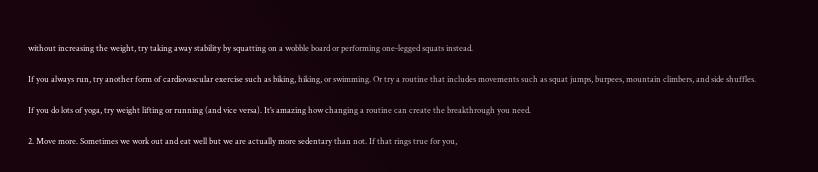without increasing the weight, try taking away stability by squatting on a wobble board or performing one-legged squats instead.

If you always run, try another form of cardiovascular exercise such as biking, hiking, or swimming. Or try a routine that includes movements such as squat jumps, burpees, mountain climbers, and side shuffles.

If you do lots of yoga, try weight lifting or running (and vice versa). It’s amazing how changing a routine can create the breakthrough you need.

2. Move more. Sometimes we work out and eat well but we are actually more sedentary than not. If that rings true for you,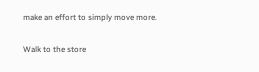make an effort to simply move more.

Walk to the store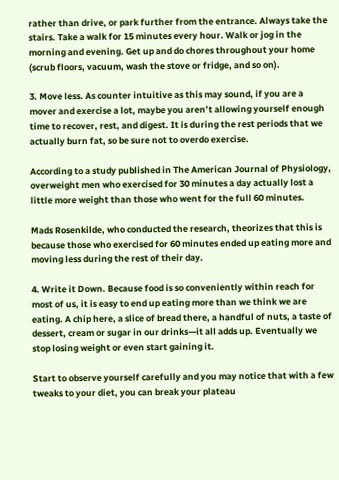rather than drive, or park further from the entrance. Always take the stairs. Take a walk for 15 minutes every hour. Walk or jog in the morning and evening. Get up and do chores throughout your home (scrub floors, vacuum, wash the stove or fridge, and so on).

3. Move less. As counter intuitive as this may sound, if you are a mover and exercise a lot, maybe you aren’t allowing yourself enough time to recover, rest, and digest. It is during the rest periods that we actually burn fat, so be sure not to overdo exercise.

According to a study published in The American Journal of Physiology, overweight men who exercised for 30 minutes a day actually lost a little more weight than those who went for the full 60 minutes.

Mads Rosenkilde, who conducted the research, theorizes that this is because those who exercised for 60 minutes ended up eating more and moving less during the rest of their day.

4. Write it Down. Because food is so conveniently within reach for most of us, it is easy to end up eating more than we think we are eating. A chip here, a slice of bread there, a handful of nuts, a taste of dessert, cream or sugar in our drinks—it all adds up. Eventually we stop losing weight or even start gaining it.

Start to observe yourself carefully and you may notice that with a few tweaks to your diet, you can break your plateau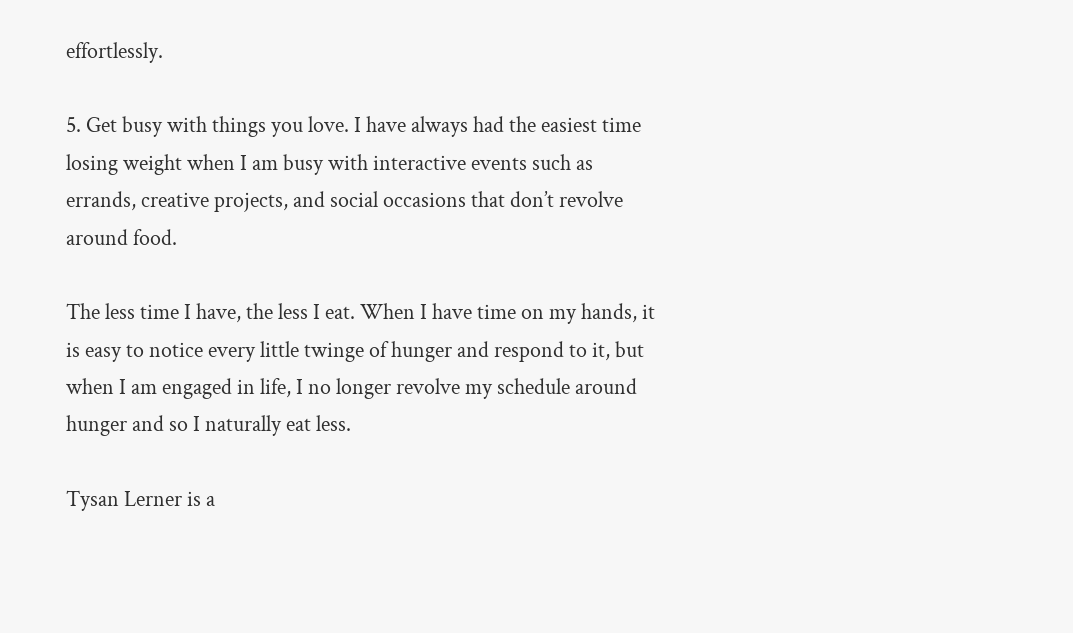effortlessly.

5. Get busy with things you love. I have always had the easiest time losing weight when I am busy with interactive events such as errands, creative projects, and social occasions that don’t revolve around food.

The less time I have, the less I eat. When I have time on my hands, it is easy to notice every little twinge of hunger and respond to it, but when I am engaged in life, I no longer revolve my schedule around hunger and so I naturally eat less.

Tysan Lerner is a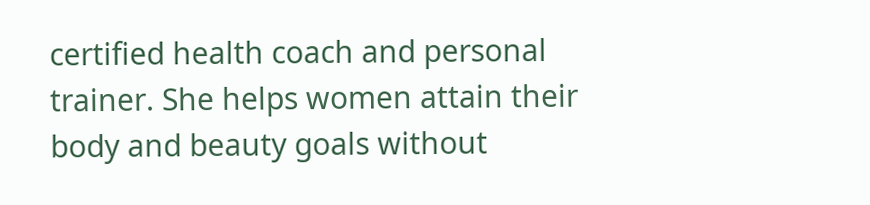certified health coach and personal trainer. She helps women attain their body and beauty goals without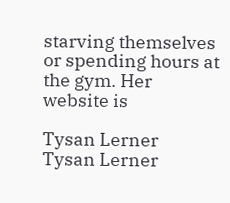starving themselves or spending hours at the gym. Her website is

Tysan Lerner
Tysan Lerner